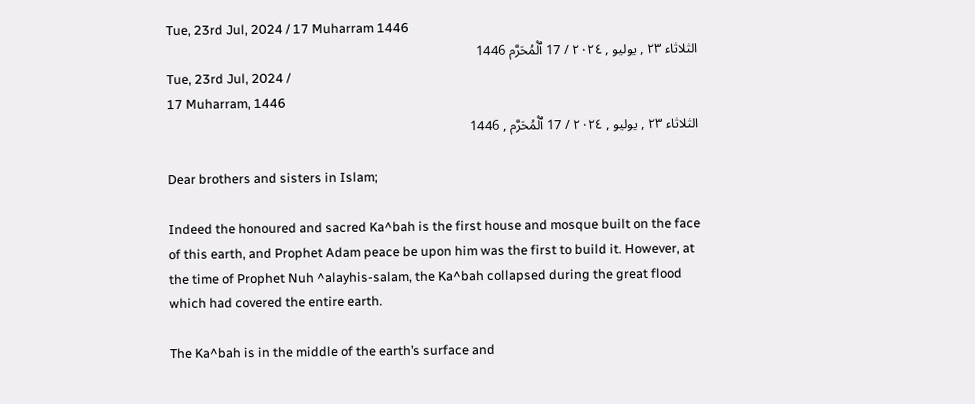Tue, 23rd Jul, 2024 / 17 Muharram 1446
الثلاثاء ٢٣ , يوليو , ٢٠٢٤ / 17 ٱلْمُحَرَّم 1446
Tue, 23rd Jul, 2024 /
17 Muharram, 1446
الثلاثاء ٢٣ , يوليو , ٢٠٢٤ / 17 ٱلْمُحَرَّم , 1446

Dear brothers and sisters in Islam;

Indeed the honoured and sacred Ka^bah is the first house and mosque built on the face of this earth, and Prophet Adam peace be upon him was the first to build it. However, at the time of Prophet Nuh ^alayhis-salam, the Ka^bah collapsed during the great flood which had covered the entire earth.

The Ka^bah is in the middle of the earth’s surface and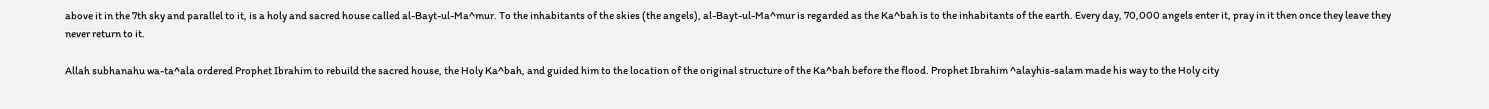above it in the 7th sky and parallel to it, is a holy and sacred house called al-Bayt-ul-Ma^mur. To the inhabitants of the skies (the angels), al-Bayt-ul-Ma^mur is regarded as the Ka^bah is to the inhabitants of the earth. Every day, 70,000 angels enter it, pray in it then once they leave they never return to it.

Allah subhanahu wa-ta^ala ordered Prophet Ibrahim to rebuild the sacred house, the Holy Ka^bah, and guided him to the location of the original structure of the Ka^bah before the flood. Prophet Ibrahim ^alayhis-salam made his way to the Holy city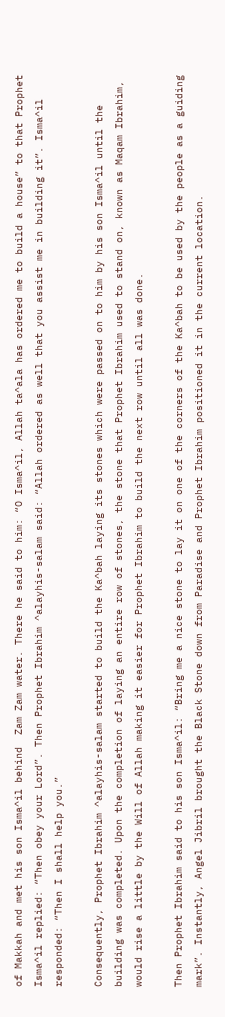of Makkah and met his son Isma^il behind  Zam Zam water. There he said to him: “O Isma^il, Allah ta^ala has ordered me to build a house” to that Prophet Isma^il replied: “Then obey your Lord”. Then Prophet Ibrahim ^alayhis-salam said: “Allah ordered as well that you assist me in building it”. Isma^il responded: “Then I shall help you.”

Consequently, Prophet Ibrahim ^alayhis-salam started to build the Ka^bah laying its stones which were passed on to him by his son Isma^il until the building was completed. Upon the completion of laying an entire row of stones, the stone that Prophet Ibrahim used to stand on, known as Maqam Ibrahim, would rise a little by the Will of Allah making it easier for Prophet Ibrahim to build the next row until all was done.

Then Prophet Ibrahim said to his son Isma^il: “Bring me a nice stone to lay it on one of the corners of the Ka^bah to be used by the people as a guiding mark”. Instantly, Angel Jibril brought the Black Stone down from Paradise and Prophet Ibrahim positioned it in the current location.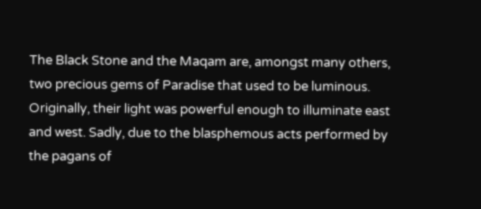The Black Stone and the Maqam are, amongst many others, two precious gems of Paradise that used to be luminous.  Originally, their light was powerful enough to illuminate east and west. Sadly, due to the blasphemous acts performed by the pagans of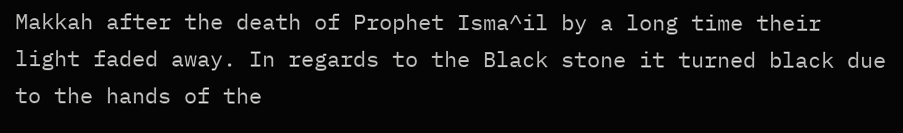Makkah after the death of Prophet Isma^il by a long time their light faded away. In regards to the Black stone it turned black due to the hands of the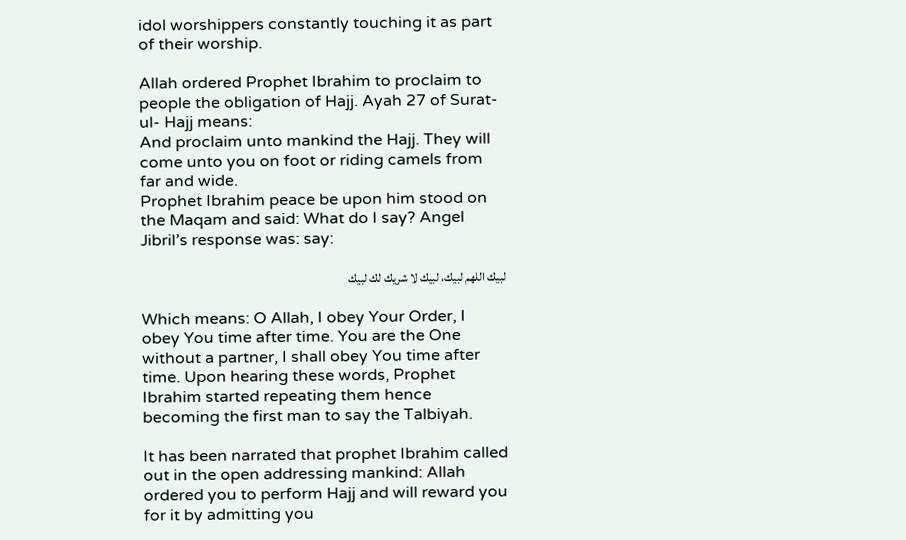idol worshippers constantly touching it as part of their worship.

Allah ordered Prophet Ibrahim to proclaim to people the obligation of Hajj. Ayah 27 of Surat-ul- Hajj means:
And proclaim unto mankind the Hajj. They will come unto you on foot or riding camels from far and wide.
Prophet Ibrahim peace be upon him stood on the Maqam and said: What do I say? Angel Jibril’s response was: say:

لبيك اللهم لبيك، لبيك لا شريك لك لبيك

Which means: O Allah, I obey Your Order, I obey You time after time. You are the One without a partner, I shall obey You time after time. Upon hearing these words, Prophet Ibrahim started repeating them hence becoming the first man to say the Talbiyah.

It has been narrated that prophet Ibrahim called out in the open addressing mankind: Allah ordered you to perform Hajj and will reward you for it by admitting you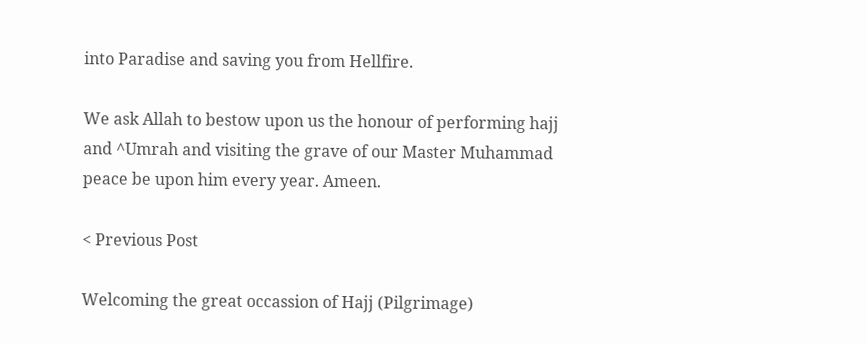into Paradise and saving you from Hellfire.

We ask Allah to bestow upon us the honour of performing hajj and ^Umrah and visiting the grave of our Master Muhammad peace be upon him every year. Ameen.

< Previous Post

Welcoming the great occassion of Hajj (Pilgrimage)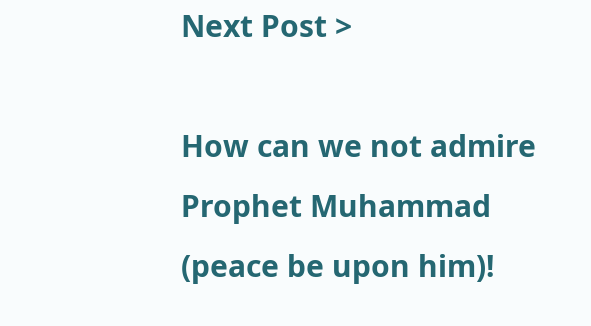Next Post >

How can we not admire Prophet Muhammad (peace be upon him)!